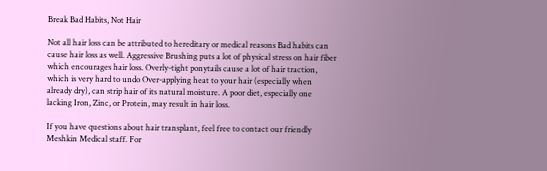Break Bad Habits, Not Hair

Not all hair loss can be attributed to hereditary or medical reasons Bad habits can cause hair loss as well. Aggressive Brushing puts a lot of physical stress on hair fiber which encourages hair loss. Overly-tight ponytails cause a lot of hair traction, which is very hard to undo Over-applying heat to your hair (especially when already dry), can strip hair of its natural moisture. A poor diet, especially one lacking Iron, Zinc, or Protein, may result in hair loss.

If you have questions about hair transplant, feel free to contact our friendly Meshkin Medical staff. For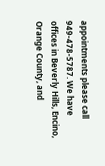appointments please call 949-478-5787. We have offices in Beverly Hills, Encino, Orange County, and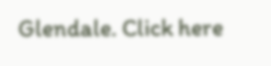Glendale. Click here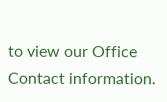to view our Office Contact information.